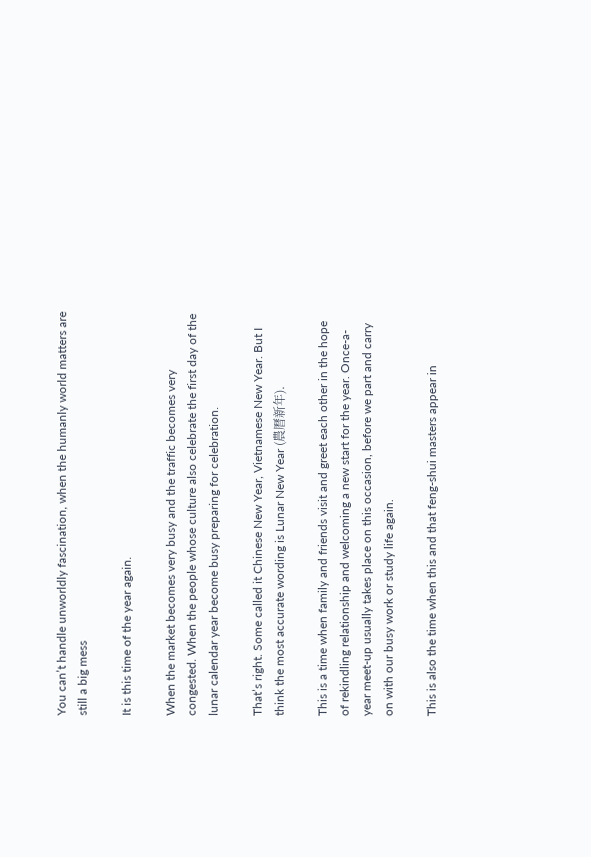You can’t handle unworldly fascination, when the humanly world matters are still a big mess

It is this time of the year again.

When the market becomes very busy and the traffic becomes very congested. When the people whose culture also celebrate the first day of the lunar calendar year become busy preparing for celebration.

That’s right. Some called it Chinese New Year, Vietnamese New Year. But I think the most accurate wording is Lunar New Year (農曆新年).

This is a time when family and friends visit and greet each other in the hope of rekindling relationship and welcoming a new start for the year. Once-a-year meet-up usually takes place on this occasion, before we part and carry on with our busy work or study life again.

This is also the time when this and that feng-shui masters appear in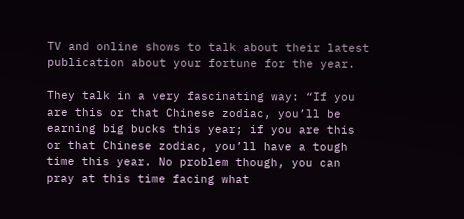TV and online shows to talk about their latest publication about your fortune for the year.

They talk in a very fascinating way: “If you are this or that Chinese zodiac, you’ll be earning big bucks this year; if you are this or that Chinese zodiac, you’ll have a tough time this year. No problem though, you can pray at this time facing what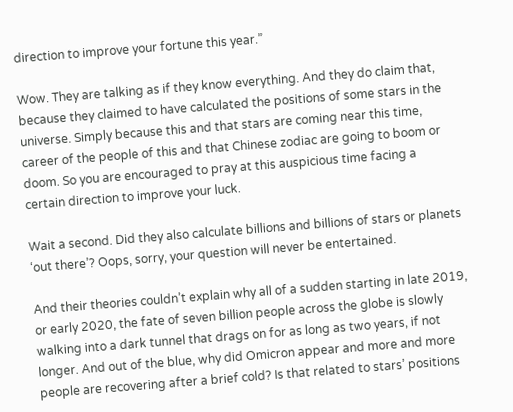direction to improve your fortune this year.”

Wow. They are talking as if they know everything. And they do claim that, because they claimed to have calculated the positions of some stars in the universe. Simply because this and that stars are coming near this time, career of the people of this and that Chinese zodiac are going to boom or doom. So you are encouraged to pray at this auspicious time facing a certain direction to improve your luck.

Wait a second. Did they also calculate billions and billions of stars or planets ‘out there’? Oops, sorry, your question will never be entertained.

And their theories couldn’t explain why all of a sudden starting in late 2019, or early 2020, the fate of seven billion people across the globe is slowly walking into a dark tunnel that drags on for as long as two years, if not longer. And out of the blue, why did Omicron appear and more and more people are recovering after a brief cold? Is that related to stars’ positions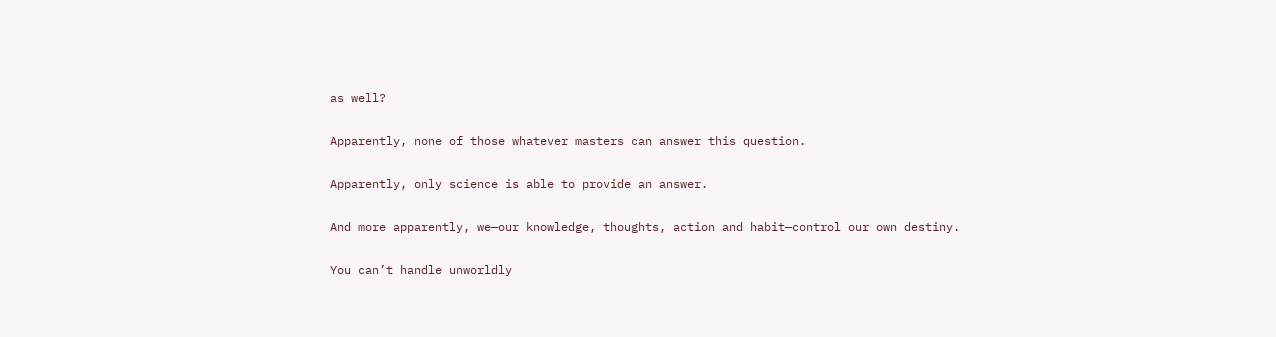as well?

Apparently, none of those whatever masters can answer this question.

Apparently, only science is able to provide an answer.

And more apparently, we—our knowledge, thoughts, action and habit—control our own destiny.

You can’t handle unworldly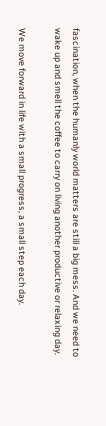fascination, when the humanly world matters are still a big mess. And we need to wake up and smell the coffee to carry on living another productive or relaxing day.

We move forward in life with a small progress, a small step each day.